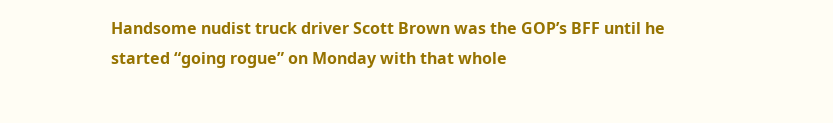Handsome nudist truck driver Scott Brown was the GOP’s BFF until he started “going rogue” on Monday with that whole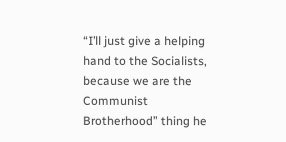“I’ll just give a helping hand to the Socialists, because we are the Communist Brotherhood” thing he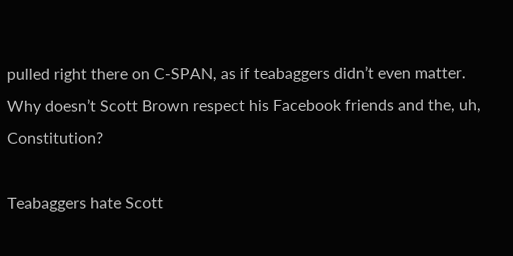pulled right there on C-SPAN, as if teabaggers didn’t even matter. Why doesn’t Scott Brown respect his Facebook friends and the, uh, Constitution?

Teabaggers hate Scott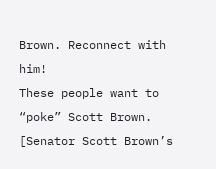Brown. Reconnect with him!
These people want to “poke” Scott Brown. [Senator Scott Brown’s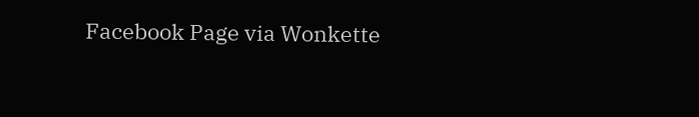Facebook Page via Wonkette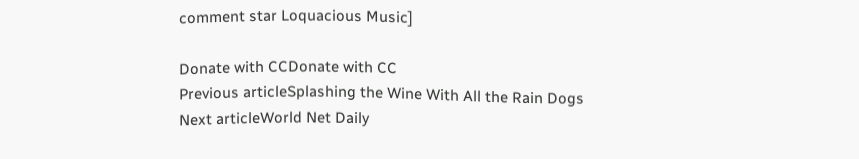comment star Loquacious Music]

Donate with CCDonate with CC
Previous articleSplashing the Wine With All the Rain Dogs
Next articleWorld Net Daily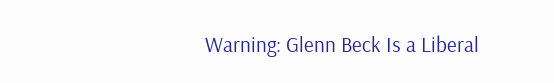Warning: Glenn Beck Is a Liberal